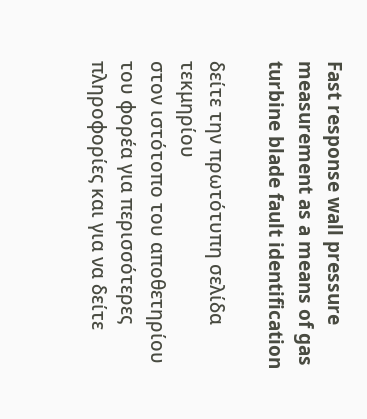Fast response wall pressure measurement as a means of gas turbine blade fault identification

δείτε την πρωτότυπη σελίδα τεκμηρίου
στον ιστότοπο του αποθετηρίου του φορέα για περισσότερες πληροφορίες και για να δείτε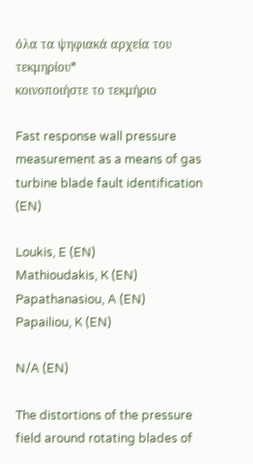όλα τα ψηφιακά αρχεία του τεκμηρίου*
κοινοποιήστε το τεκμήριο

Fast response wall pressure measurement as a means of gas turbine blade fault identification (EN)

Loukis, E (EN)
Mathioudakis, K (EN)
Papathanasiou, A (EN)
Papailiou, K (EN)

N/A (EN)

The distortions of the pressure field around rotating blades of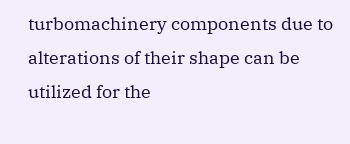turbomachinery components due to alterations of their shape can be utilized for the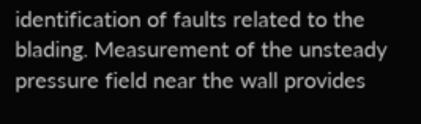identification of faults related to the blading. Measurement of the unsteady pressure field near the wall provides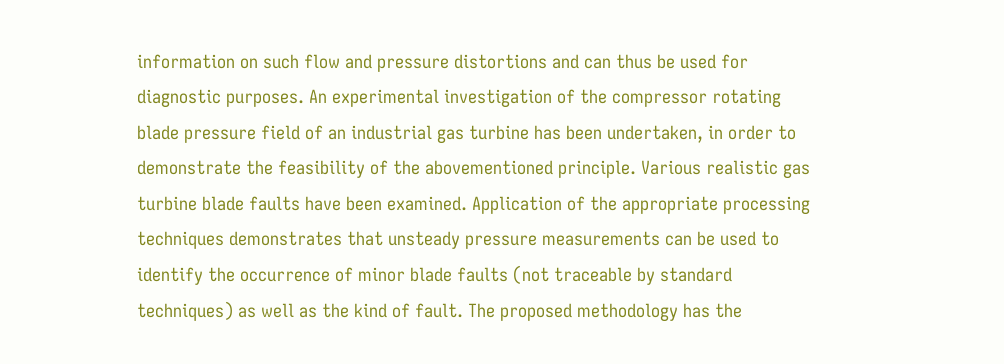information on such flow and pressure distortions and can thus be used for diagnostic purposes. An experimental investigation of the compressor rotating blade pressure field of an industrial gas turbine has been undertaken, in order to demonstrate the feasibility of the abovementioned principle. Various realistic gas turbine blade faults have been examined. Application of the appropriate processing techniques demonstrates that unsteady pressure measurements can be used to identify the occurrence of minor blade faults (not traceable by standard techniques) as well as the kind of fault. The proposed methodology has the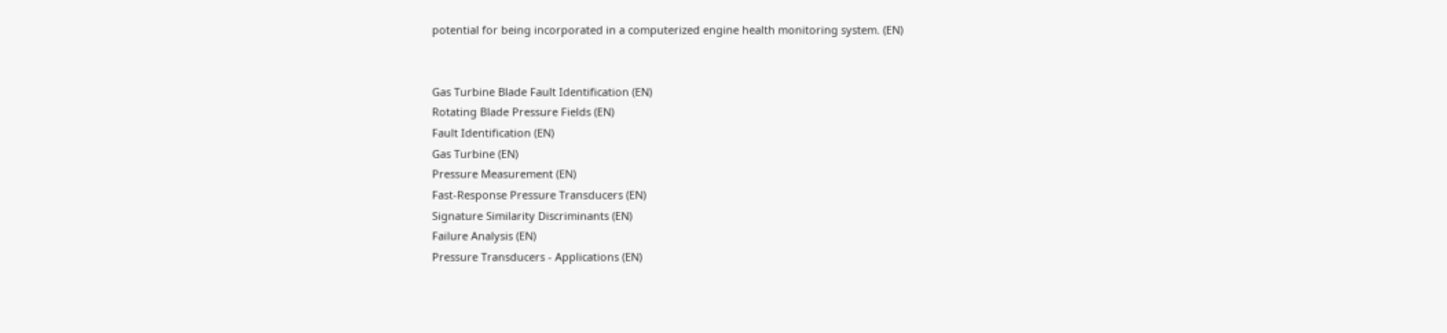potential for being incorporated in a computerized engine health monitoring system. (EN)


Gas Turbine Blade Fault Identification (EN)
Rotating Blade Pressure Fields (EN)
Fault Identification (EN)
Gas Turbine (EN)
Pressure Measurement (EN)
Fast-Response Pressure Transducers (EN)
Signature Similarity Discriminants (EN)
Failure Analysis (EN)
Pressure Transducers - Applications (EN)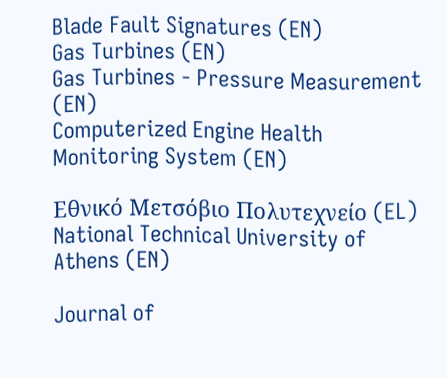Blade Fault Signatures (EN)
Gas Turbines (EN)
Gas Turbines - Pressure Measurement (EN)
Computerized Engine Health Monitoring System (EN)

Εθνικό Μετσόβιο Πολυτεχνείο (EL)
National Technical University of Athens (EN)

Journal of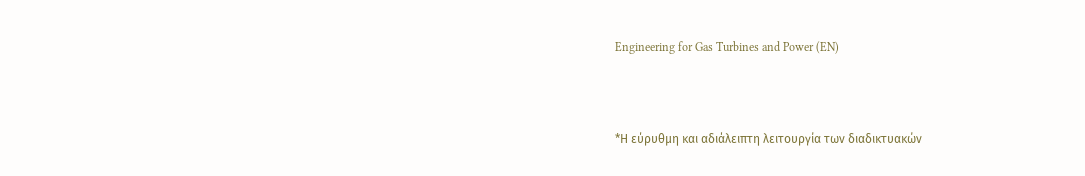Engineering for Gas Turbines and Power (EN)



*Η εύρυθμη και αδιάλειπτη λειτουργία των διαδικτυακών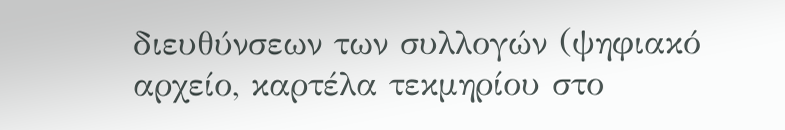διευθύνσεων των συλλογών (ψηφιακό αρχείο, καρτέλα τεκμηρίου στο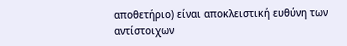αποθετήριο) είναι αποκλειστική ευθύνη των αντίστοιχων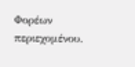Φορέων περιεχομένου.